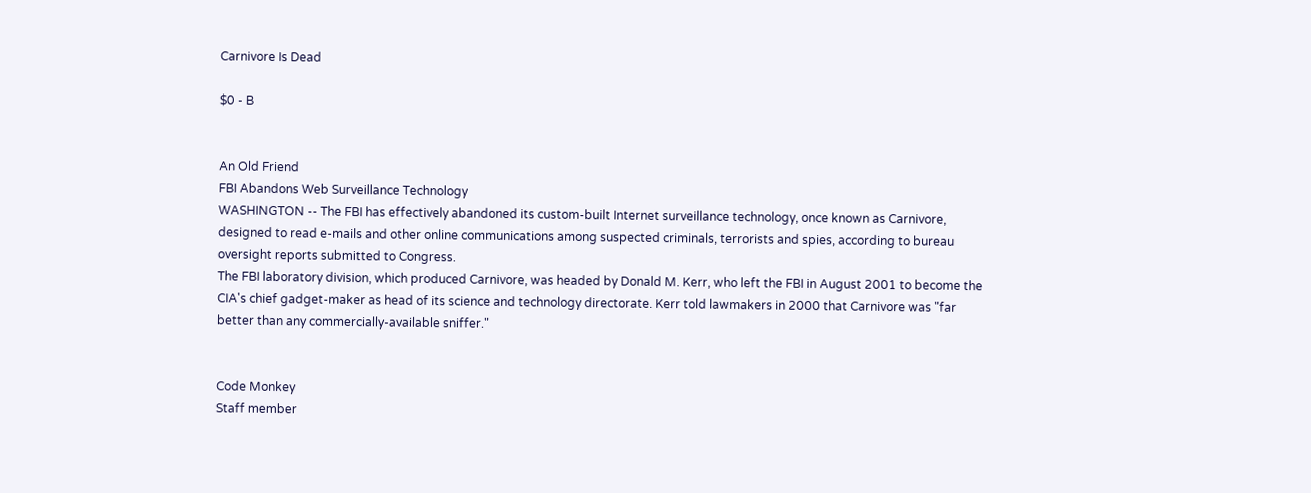Carnivore Is Dead

$0 - B


An Old Friend
FBI Abandons Web Surveillance Technology
WASHINGTON -- The FBI has effectively abandoned its custom-built Internet surveillance technology, once known as Carnivore, designed to read e-mails and other online communications among suspected criminals, terrorists and spies, according to bureau oversight reports submitted to Congress.
The FBI laboratory division, which produced Carnivore, was headed by Donald M. Kerr, who left the FBI in August 2001 to become the CIA's chief gadget-maker as head of its science and technology directorate. Kerr told lawmakers in 2000 that Carnivore was "far better than any commercially-available sniffer."


Code Monkey
Staff member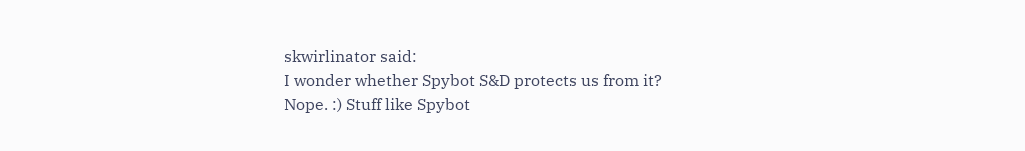skwirlinator said:
I wonder whether Spybot S&D protects us from it?
Nope. :) Stuff like Spybot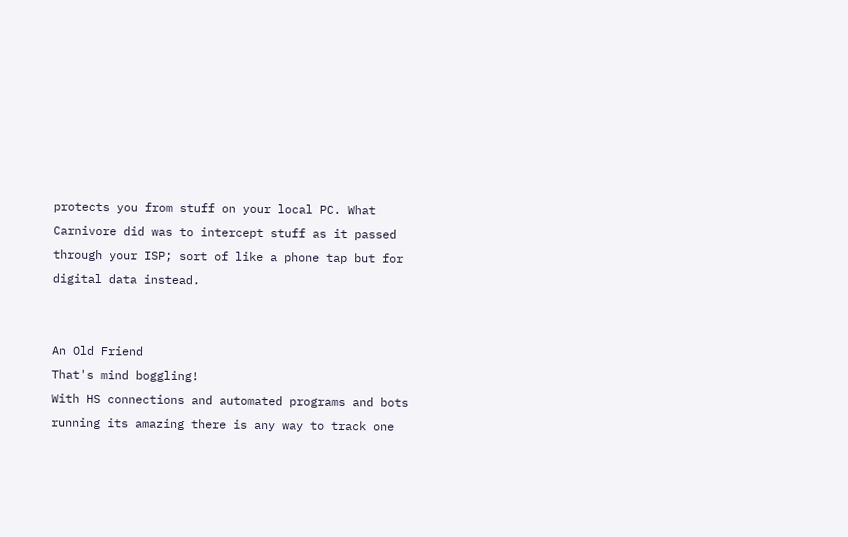protects you from stuff on your local PC. What Carnivore did was to intercept stuff as it passed through your ISP; sort of like a phone tap but for digital data instead.


An Old Friend
That's mind boggling!
With HS connections and automated programs and bots running its amazing there is any way to track one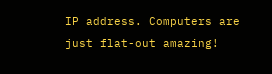IP address. Computers are just flat-out amazing!